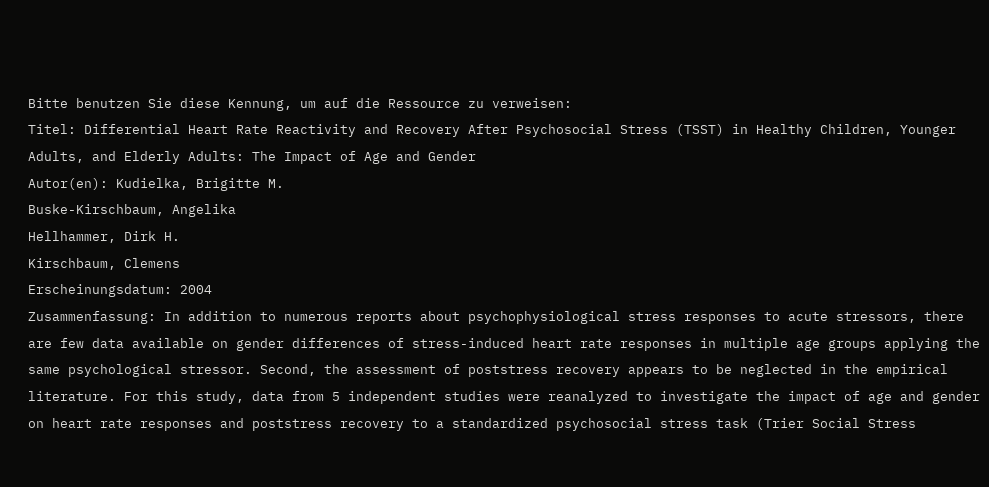Bitte benutzen Sie diese Kennung, um auf die Ressource zu verweisen:
Titel: Differential Heart Rate Reactivity and Recovery After Psychosocial Stress (TSST) in Healthy Children, Younger Adults, and Elderly Adults: The Impact of Age and Gender
Autor(en): Kudielka, Brigitte M.
Buske-Kirschbaum, Angelika
Hellhammer, Dirk H.
Kirschbaum, Clemens
Erscheinungsdatum: 2004
Zusammenfassung: In addition to numerous reports about psychophysiological stress responses to acute stressors, there are few data available on gender differences of stress-induced heart rate responses in multiple age groups applying the same psychological stressor. Second, the assessment of poststress recovery appears to be neglected in the empirical literature. For this study, data from 5 independent studies were reanalyzed to investigate the impact of age and gender on heart rate responses and poststress recovery to a standardized psychosocial stress task (Trier Social Stress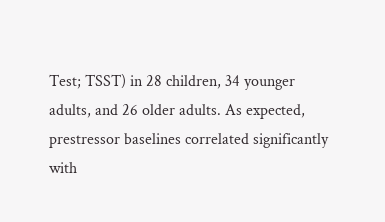Test; TSST) in 28 children, 34 younger adults, and 26 older adults. As expected, prestressor baselines correlated significantly with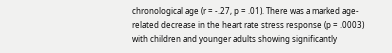chronological age (r = -.27, p = .01). There was a marked age-related decrease in the heart rate stress response (p = .0003) with children and younger adults showing significantly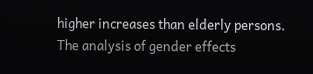higher increases than elderly persons. The analysis of gender effects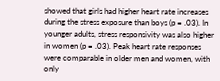showed that girls had higher heart rate increases during the stress exposure than boys (p = .03). In younger adults, stress responsivity was also higher in women (p = .03). Peak heart rate responses were comparable in older men and women, with only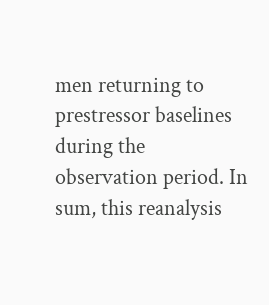men returning to prestressor baselines during the observation period. In sum, this reanalysis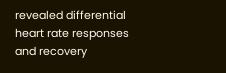revealed differential heart rate responses and recovery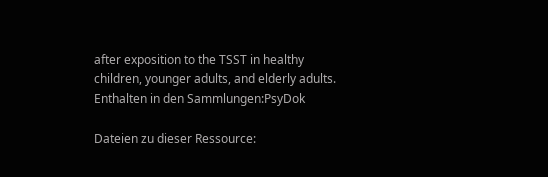after exposition to the TSST in healthy children, younger adults, and elderly adults.
Enthalten in den Sammlungen:PsyDok

Dateien zu dieser Ressource: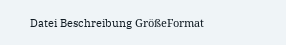Datei Beschreibung GrößeFormat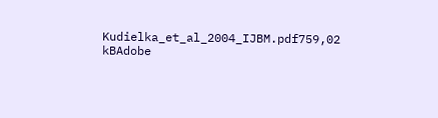Kudielka_et_al_2004_IJBM.pdf759,02 kBAdobe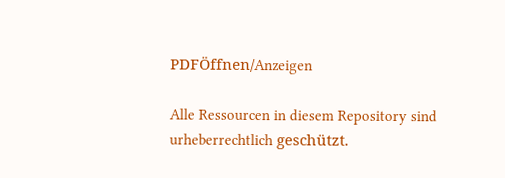PDFÖffnen/Anzeigen

Alle Ressourcen in diesem Repository sind urheberrechtlich geschützt.